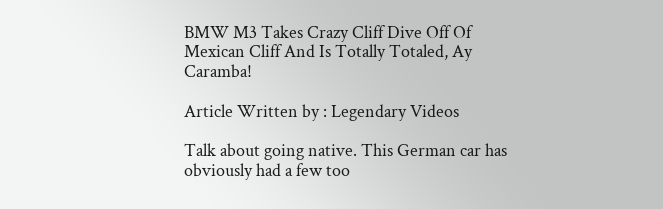BMW M3 Takes Crazy Cliff Dive Off Of Mexican Cliff And Is Totally Totaled, Ay Caramba!

Article Written by : Legendary Videos

Talk about going native. This German car has obviously had a few too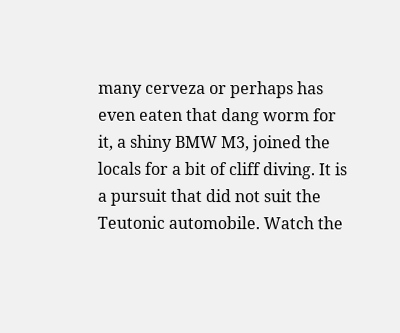many cerveza or perhaps has even eaten that dang worm for it, a shiny BMW M3, joined the locals for a bit of cliff diving. It is a pursuit that did not suit the Teutonic automobile. Watch the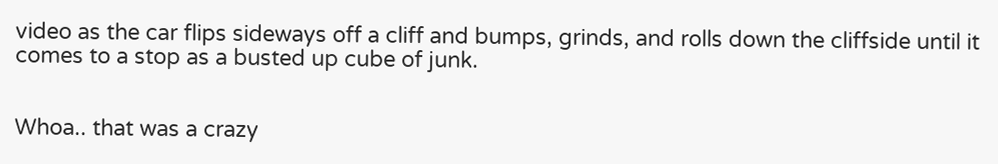video as the car flips sideways off a cliff and bumps, grinds, and rolls down the cliffside until it comes to a stop as a busted up cube of junk.


Whoa.. that was a crazy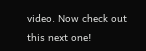video. Now check out this next one!